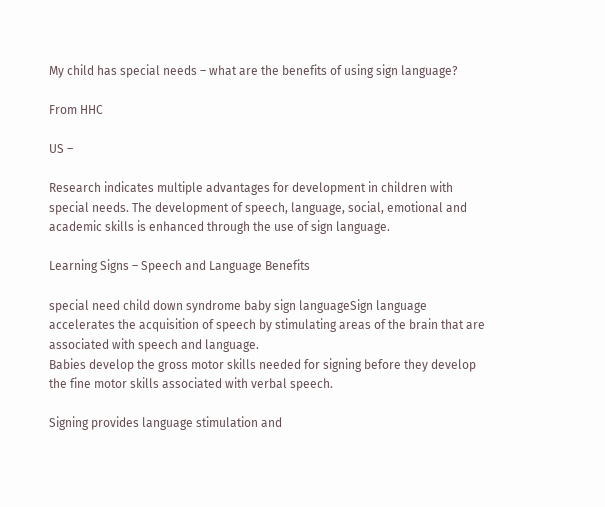My child has special needs – what are the benefits of using sign language?

From HHC

US –

Research indicates multiple advantages for development in children with special needs. The development of speech, language, social, emotional and academic skills is enhanced through the use of sign language.

Learning Signs – Speech and Language Benefits

special need child down syndrome baby sign languageSign language accelerates the acquisition of speech by stimulating areas of the brain that are associated with speech and language.
Babies develop the gross motor skills needed for signing before they develop the fine motor skills associated with verbal speech.

Signing provides language stimulation and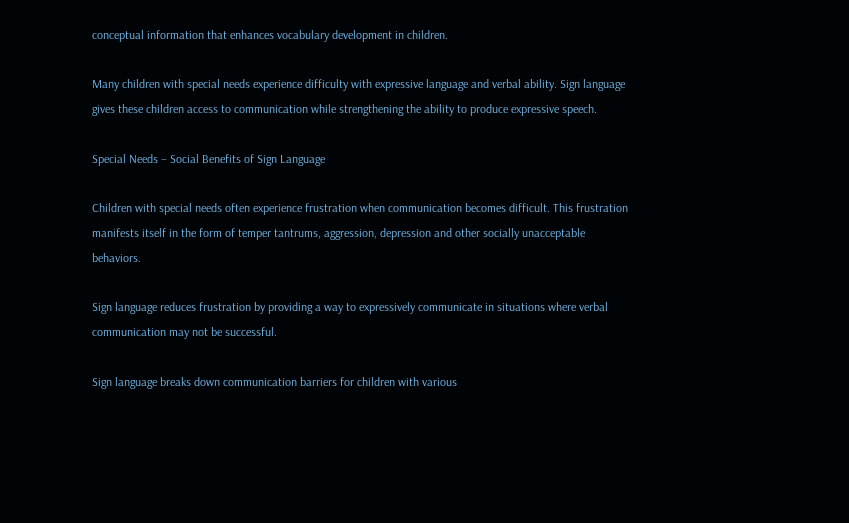conceptual information that enhances vocabulary development in children.

Many children with special needs experience difficulty with expressive language and verbal ability. Sign language gives these children access to communication while strengthening the ability to produce expressive speech.

Special Needs – Social Benefits of Sign Language

Children with special needs often experience frustration when communication becomes difficult. This frustration manifests itself in the form of temper tantrums, aggression, depression and other socially unacceptable behaviors.

Sign language reduces frustration by providing a way to expressively communicate in situations where verbal communication may not be successful.

Sign language breaks down communication barriers for children with various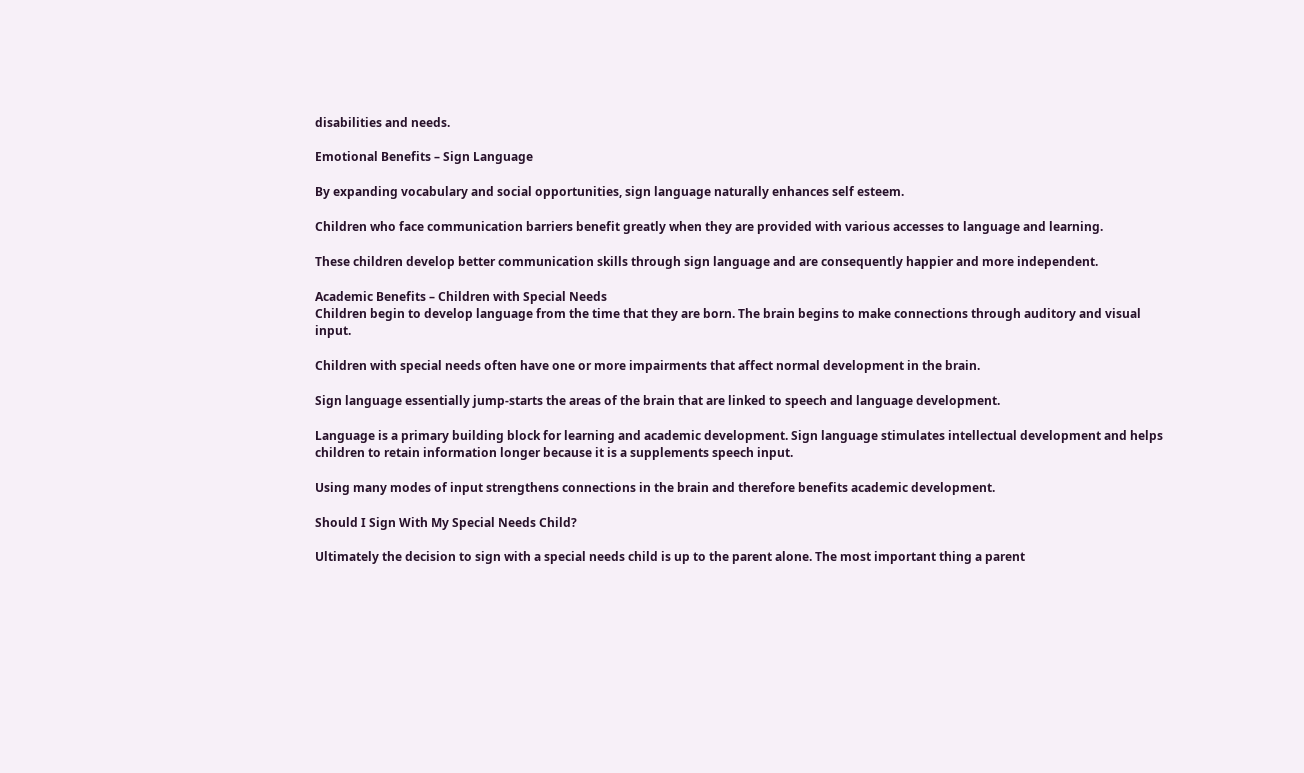disabilities and needs.

Emotional Benefits – Sign Language

By expanding vocabulary and social opportunities, sign language naturally enhances self esteem.

Children who face communication barriers benefit greatly when they are provided with various accesses to language and learning.

These children develop better communication skills through sign language and are consequently happier and more independent.

Academic Benefits – Children with Special Needs
Children begin to develop language from the time that they are born. The brain begins to make connections through auditory and visual input.

Children with special needs often have one or more impairments that affect normal development in the brain.

Sign language essentially jump-starts the areas of the brain that are linked to speech and language development.

Language is a primary building block for learning and academic development. Sign language stimulates intellectual development and helps children to retain information longer because it is a supplements speech input.

Using many modes of input strengthens connections in the brain and therefore benefits academic development.

Should I Sign With My Special Needs Child?

Ultimately the decision to sign with a special needs child is up to the parent alone. The most important thing a parent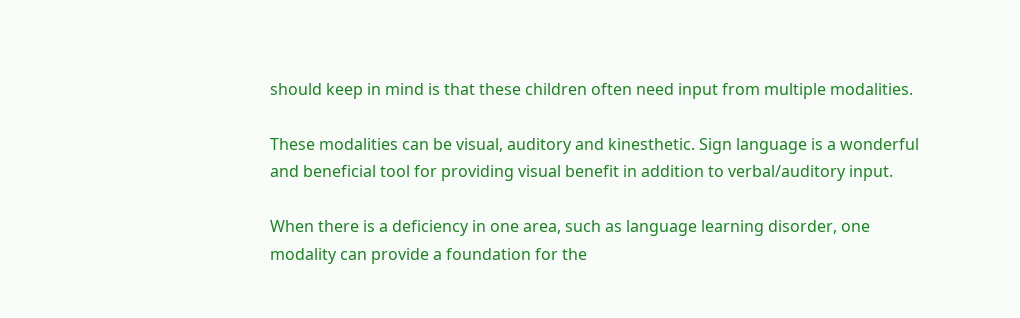should keep in mind is that these children often need input from multiple modalities.

These modalities can be visual, auditory and kinesthetic. Sign language is a wonderful and beneficial tool for providing visual benefit in addition to verbal/auditory input.

When there is a deficiency in one area, such as language learning disorder, one modality can provide a foundation for the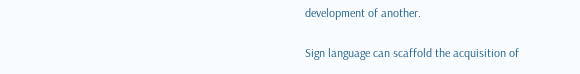development of another.

Sign language can scaffold the acquisition of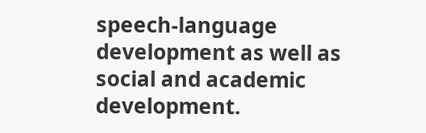speech-language development as well as social and academic development.